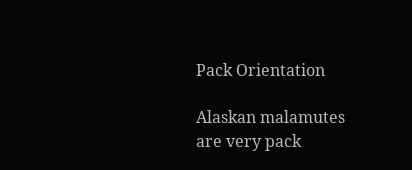Pack Orientation

Alaskan malamutes are very pack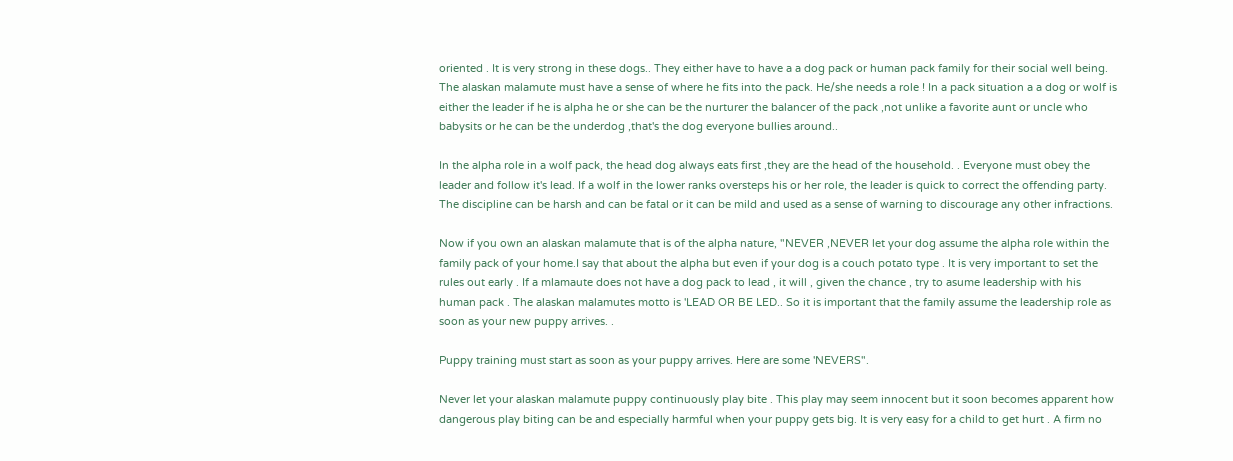oriented . It is very strong in these dogs.. They either have to have a a dog pack or human pack family for their social well being. The alaskan malamute must have a sense of where he fits into the pack. He/she needs a role ! In a pack situation a a dog or wolf is either the leader if he is alpha he or she can be the nurturer the balancer of the pack ,not unlike a favorite aunt or uncle who babysits or he can be the underdog ,that's the dog everyone bullies around..

In the alpha role in a wolf pack, the head dog always eats first ,they are the head of the household. . Everyone must obey the leader and follow it's lead. If a wolf in the lower ranks oversteps his or her role, the leader is quick to correct the offending party. The discipline can be harsh and can be fatal or it can be mild and used as a sense of warning to discourage any other infractions.

Now if you own an alaskan malamute that is of the alpha nature, "NEVER ,NEVER let your dog assume the alpha role within the family pack of your home.I say that about the alpha but even if your dog is a couch potato type . It is very important to set the rules out early . If a mlamaute does not have a dog pack to lead , it will , given the chance , try to asume leadership with his human pack . The alaskan malamutes motto is 'LEAD OR BE LED.. So it is important that the family assume the leadership role as soon as your new puppy arrives. .

Puppy training must start as soon as your puppy arrives. Here are some 'NEVERS".

Never let your alaskan malamute puppy continuously play bite . This play may seem innocent but it soon becomes apparent how dangerous play biting can be and especially harmful when your puppy gets big. It is very easy for a child to get hurt . A firm no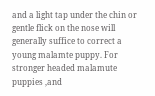and a light tap under the chin or gentle flick on the nose will generally suffice to correct a young malamte puppy. For stronger headed malamute puppies ,and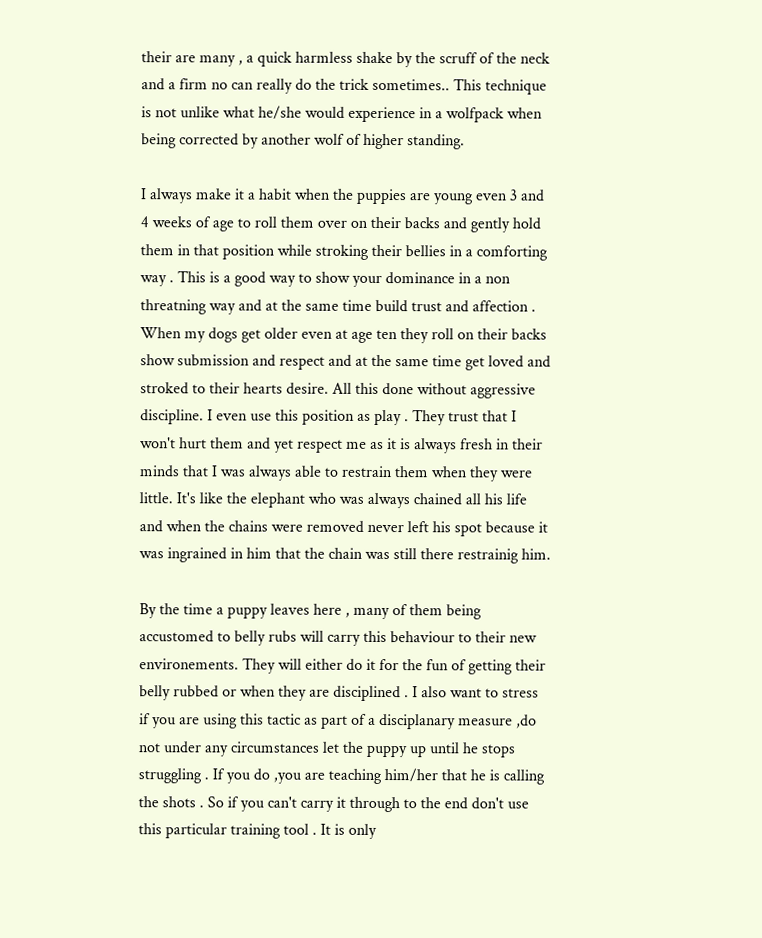their are many , a quick harmless shake by the scruff of the neck and a firm no can really do the trick sometimes.. This technique is not unlike what he/she would experience in a wolfpack when being corrected by another wolf of higher standing.

I always make it a habit when the puppies are young even 3 and 4 weeks of age to roll them over on their backs and gently hold them in that position while stroking their bellies in a comforting way . This is a good way to show your dominance in a non threatning way and at the same time build trust and affection . When my dogs get older even at age ten they roll on their backs show submission and respect and at the same time get loved and stroked to their hearts desire. All this done without aggressive discipline. I even use this position as play . They trust that I won't hurt them and yet respect me as it is always fresh in their minds that I was always able to restrain them when they were little. It's like the elephant who was always chained all his life and when the chains were removed never left his spot because it was ingrained in him that the chain was still there restrainig him.

By the time a puppy leaves here , many of them being accustomed to belly rubs will carry this behaviour to their new environements. They will either do it for the fun of getting their belly rubbed or when they are disciplined . I also want to stress if you are using this tactic as part of a disciplanary measure ,do not under any circumstances let the puppy up until he stops struggling . If you do ,you are teaching him/her that he is calling the shots . So if you can't carry it through to the end don't use this particular training tool . It is only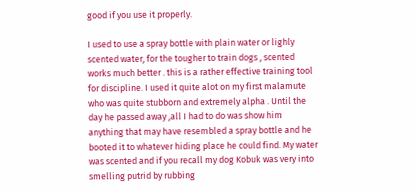good if you use it properly.

I used to use a spray bottle with plain water or lighly scented water, for the tougher to train dogs , scented works much better . this is a rather effective training tool for discipline. I used it quite alot on my first malamute who was quite stubborn and extremely alpha . Until the day he passed away ,all I had to do was show him anything that may have resembled a spray bottle and he booted it to whatever hiding place he could find. My water was scented and if you recall my dog Kobuk was very into smelling putrid by rubbing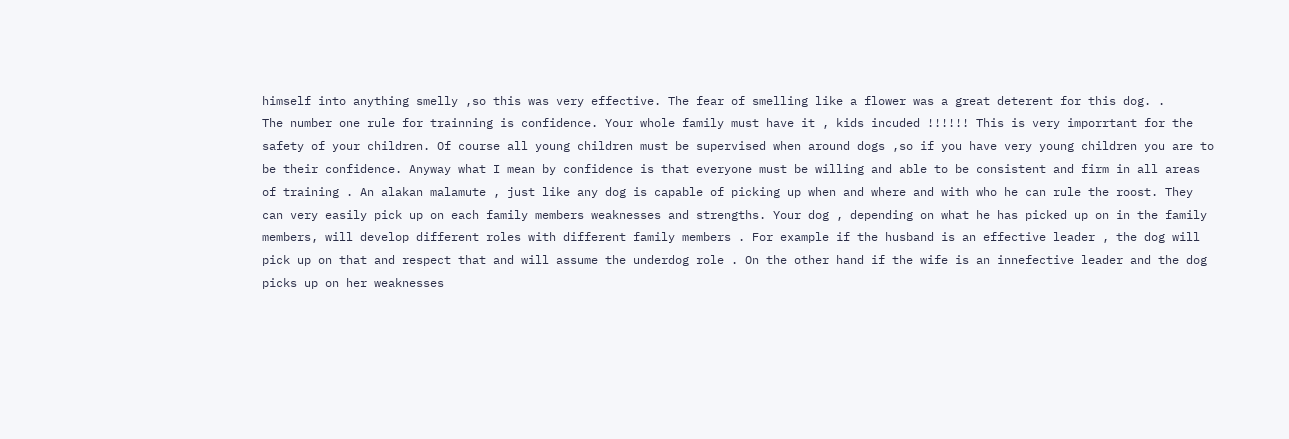himself into anything smelly ,so this was very effective. The fear of smelling like a flower was a great deterent for this dog. .
The number one rule for trainning is confidence. Your whole family must have it , kids incuded !!!!!! This is very imporrtant for the safety of your children. Of course all young children must be supervised when around dogs ,so if you have very young children you are to be their confidence. Anyway what I mean by confidence is that everyone must be willing and able to be consistent and firm in all areas of training . An alakan malamute , just like any dog is capable of picking up when and where and with who he can rule the roost. They can very easily pick up on each family members weaknesses and strengths. Your dog , depending on what he has picked up on in the family members, will develop different roles with different family members . For example if the husband is an effective leader , the dog will pick up on that and respect that and will assume the underdog role . On the other hand if the wife is an innefective leader and the dog picks up on her weaknesses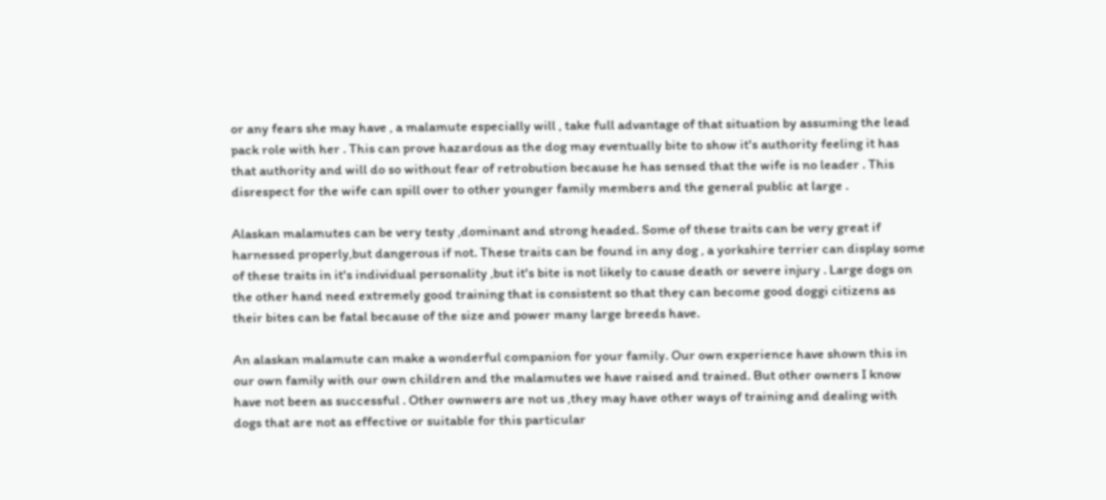or any fears she may have , a malamute especially will , take full advantage of that situation by assuming the lead pack role with her . This can prove hazardous as the dog may eventually bite to show it's authority feeling it has that authority and will do so without fear of retrobution because he has sensed that the wife is no leader . This disrespect for the wife can spill over to other younger family members and the general public at large .

Alaskan malamutes can be very testy ,dominant and strong headed. Some of these traits can be very great if harnessed properly,but dangerous if not. These traits can be found in any dog , a yorkshire terrier can display some of these traits in it's individual personality ,but it's bite is not likely to cause death or severe injury . Large dogs on the other hand need extremely good training that is consistent so that they can become good doggi citizens as their bites can be fatal because of the size and power many large breeds have.

An alaskan malamute can make a wonderful companion for your family. Our own experience have shown this in our own family with our own children and the malamutes we have raised and trained. But other owners I know have not been as successful . Other ownwers are not us ,they may have other ways of training and dealing with dogs that are not as effective or suitable for this particular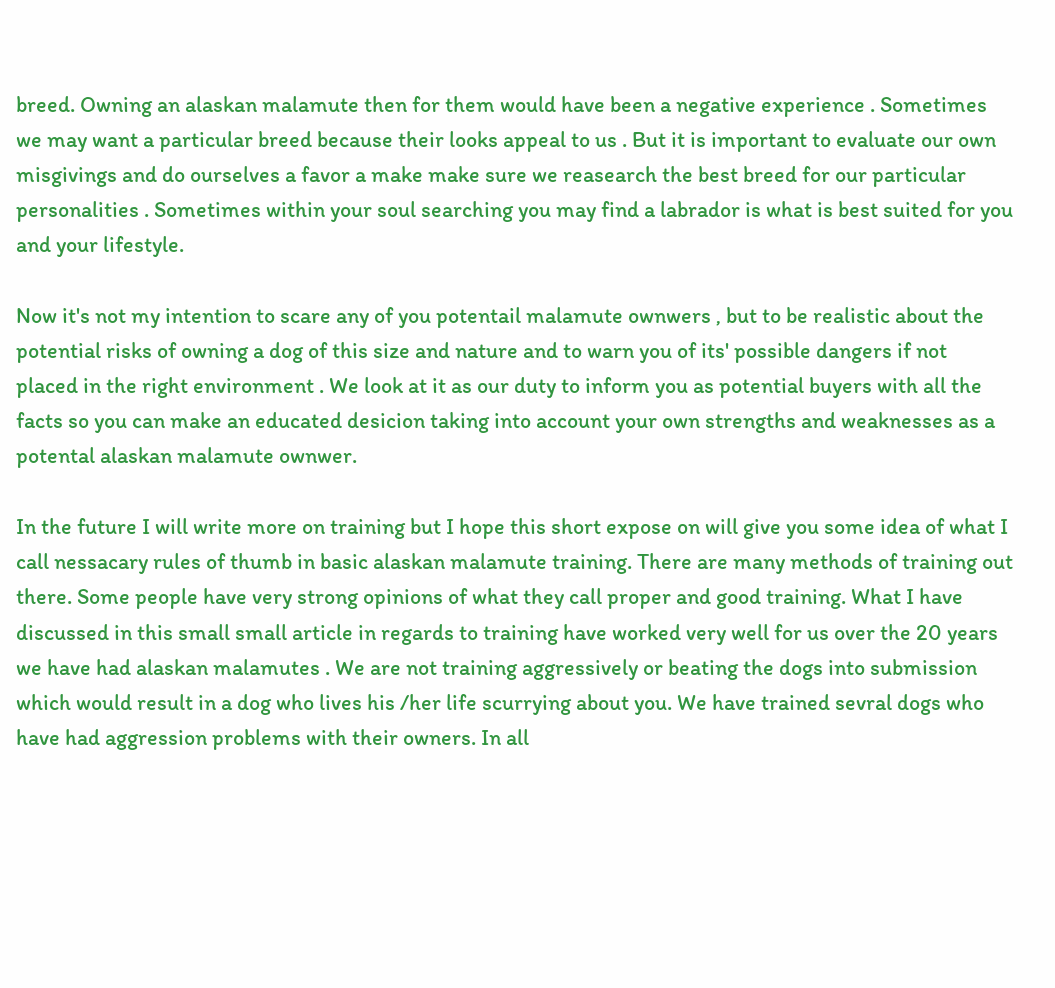breed. Owning an alaskan malamute then for them would have been a negative experience . Sometimes we may want a particular breed because their looks appeal to us . But it is important to evaluate our own misgivings and do ourselves a favor a make make sure we reasearch the best breed for our particular personalities . Sometimes within your soul searching you may find a labrador is what is best suited for you and your lifestyle.

Now it's not my intention to scare any of you potentail malamute ownwers , but to be realistic about the potential risks of owning a dog of this size and nature and to warn you of its' possible dangers if not placed in the right environment . We look at it as our duty to inform you as potential buyers with all the facts so you can make an educated desicion taking into account your own strengths and weaknesses as a potental alaskan malamute ownwer.

In the future I will write more on training but I hope this short expose on will give you some idea of what I call nessacary rules of thumb in basic alaskan malamute training. There are many methods of training out there. Some people have very strong opinions of what they call proper and good training. What I have discussed in this small small article in regards to training have worked very well for us over the 20 years we have had alaskan malamutes . We are not training aggressively or beating the dogs into submission which would result in a dog who lives his /her life scurrying about you. We have trained sevral dogs who have had aggression problems with their owners. In all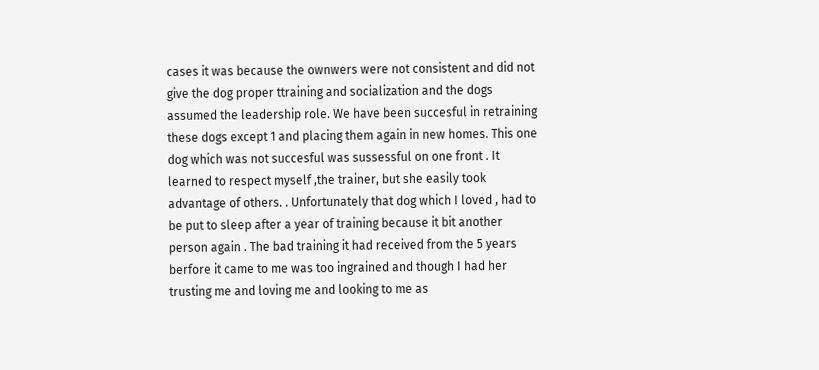cases it was because the ownwers were not consistent and did not give the dog proper ttraining and socialization and the dogs assumed the leadership role. We have been succesful in retraining these dogs except 1 and placing them again in new homes. This one dog which was not succesful was sussessful on one front . It learned to respect myself ,the trainer, but she easily took advantage of others. . Unfortunately that dog which I loved , had to be put to sleep after a year of training because it bit another person again . The bad training it had received from the 5 years berfore it came to me was too ingrained and though I had her trusting me and loving me and looking to me as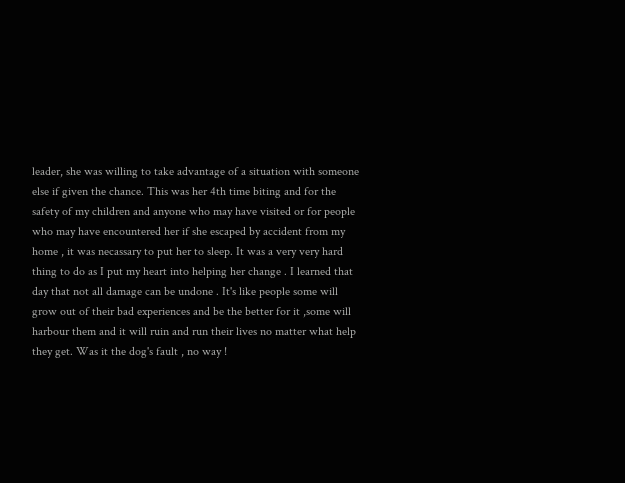leader, she was willing to take advantage of a situation with someone else if given the chance. This was her 4th time biting and for the safety of my children and anyone who may have visited or for people who may have encountered her if she escaped by accident from my home , it was necassary to put her to sleep. It was a very very hard thing to do as I put my heart into helping her change . I learned that day that not all damage can be undone . It's like people some will grow out of their bad experiences and be the better for it ,some will harbour them and it will ruin and run their lives no matter what help they get. Was it the dog's fault , no way !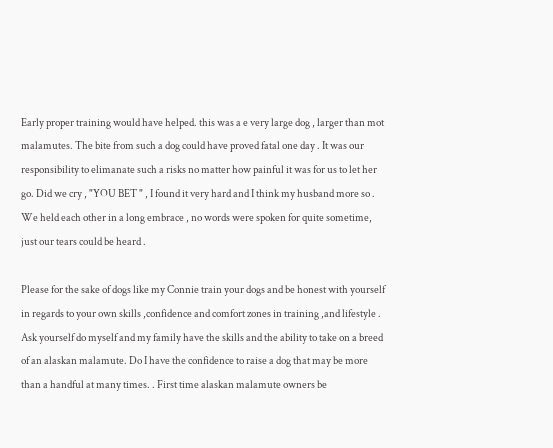Early proper training would have helped. this was a e very large dog , larger than mot malamutes. The bite from such a dog could have proved fatal one day . It was our responsibility to elimanate such a risks no matter how painful it was for us to let her go. Did we cry , "YOU BET " , I found it very hard and I think my husband more so . We held each other in a long embrace , no words were spoken for quite sometime, just our tears could be heard .

Please for the sake of dogs like my Connie train your dogs and be honest with yourself in regards to your own skills ,confidence and comfort zones in training ,and lifestyle . Ask yourself do myself and my family have the skills and the ability to take on a breed of an alaskan malamute. Do I have the confidence to raise a dog that may be more than a handful at many times. . First time alaskan malamute owners be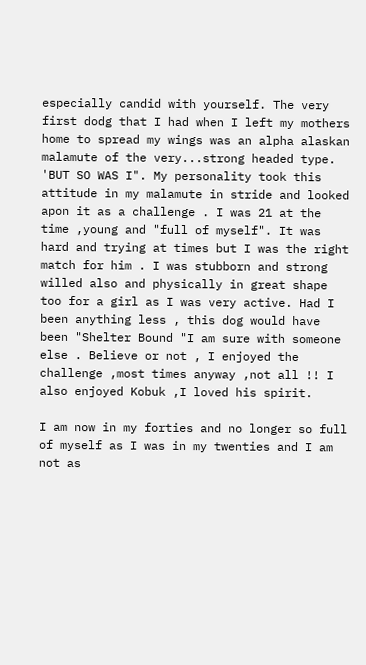especially candid with yourself. The very first dodg that I had when I left my mothers home to spread my wings was an alpha alaskan malamute of the very...strong headed type. 'BUT SO WAS I". My personality took this attitude in my malamute in stride and looked apon it as a challenge . I was 21 at the time ,young and "full of myself". It was hard and trying at times but I was the right match for him . I was stubborn and strong willed also and physically in great shape too for a girl as I was very active. Had I been anything less , this dog would have been "Shelter Bound "I am sure with someone else . Believe or not , I enjoyed the challenge ,most times anyway ,not all !! I also enjoyed Kobuk ,I loved his spirit.

I am now in my forties and no longer so full of myself as I was in my twenties and I am not as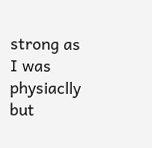strong as I was physiaclly but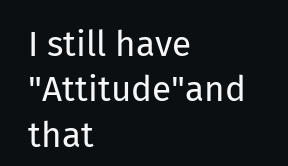I still have "Attitude"and that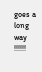goes a long way !!!!!!